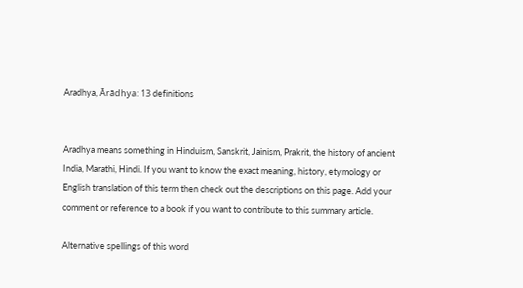Aradhya, Ārādhya: 13 definitions


Aradhya means something in Hinduism, Sanskrit, Jainism, Prakrit, the history of ancient India, Marathi, Hindi. If you want to know the exact meaning, history, etymology or English translation of this term then check out the descriptions on this page. Add your comment or reference to a book if you want to contribute to this summary article.

Alternative spellings of this word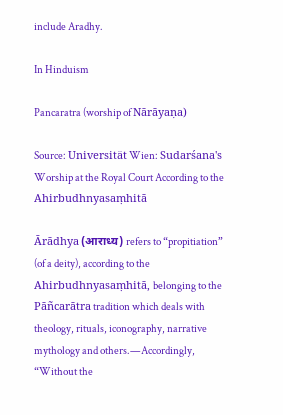include Aradhy.

In Hinduism

Pancaratra (worship of Nārāyaṇa)

Source: Universität Wien: Sudarśana's Worship at the Royal Court According to the Ahirbudhnyasaṃhitā

Ārādhya (आराध्य) refers to “propitiation” (of a deity), according to the Ahirbudhnyasaṃhitā, belonging to the Pāñcarātra tradition which deals with theology, rituals, iconography, narrative mythology and others.—Accordingly, “Without the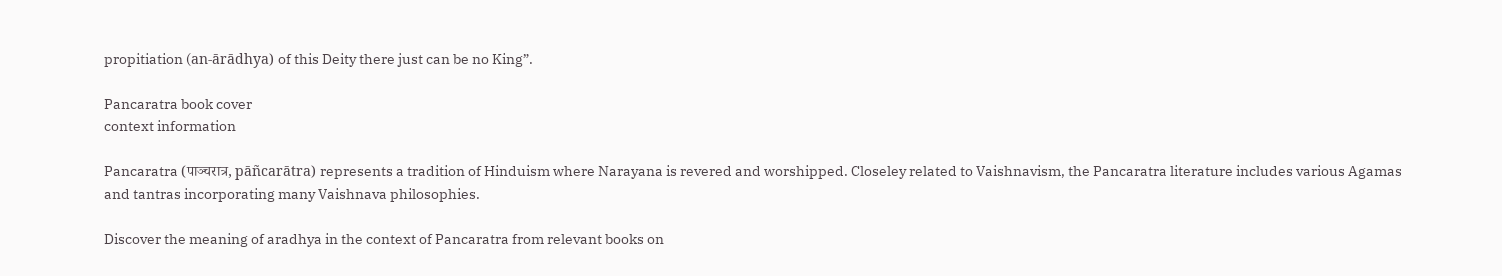propitiation (an-ārādhya) of this Deity there just can be no King”.

Pancaratra book cover
context information

Pancaratra (पाञ्चरात्र, pāñcarātra) represents a tradition of Hinduism where Narayana is revered and worshipped. Closeley related to Vaishnavism, the Pancaratra literature includes various Agamas and tantras incorporating many Vaishnava philosophies.

Discover the meaning of aradhya in the context of Pancaratra from relevant books on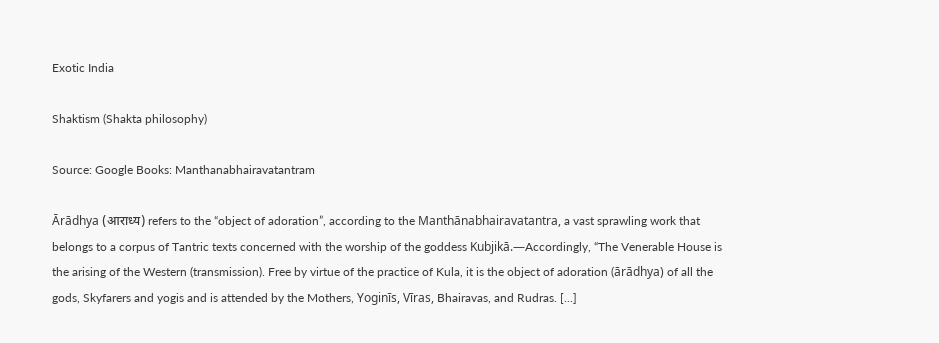Exotic India

Shaktism (Shakta philosophy)

Source: Google Books: Manthanabhairavatantram

Ārādhya (आराध्य) refers to the “object of adoration”, according to the Manthānabhairavatantra, a vast sprawling work that belongs to a corpus of Tantric texts concerned with the worship of the goddess Kubjikā.—Accordingly, “The Venerable House is the arising of the Western (transmission). Free by virtue of the practice of Kula, it is the object of adoration (ārādhya) of all the gods, Skyfarers and yogis and is attended by the Mothers, Yoginīs, Vīras, Bhairavas, and Rudras. [...]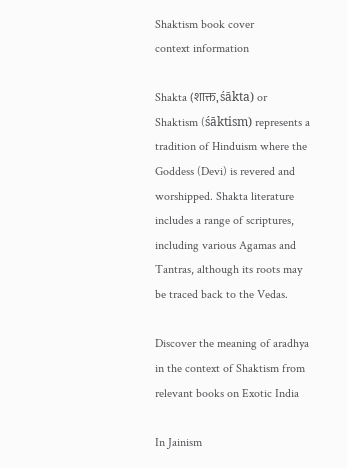Shaktism book cover
context information

Shakta (शाक्त, śākta) or Shaktism (śāktism) represents a tradition of Hinduism where the Goddess (Devi) is revered and worshipped. Shakta literature includes a range of scriptures, including various Agamas and Tantras, although its roots may be traced back to the Vedas.

Discover the meaning of aradhya in the context of Shaktism from relevant books on Exotic India

In Jainism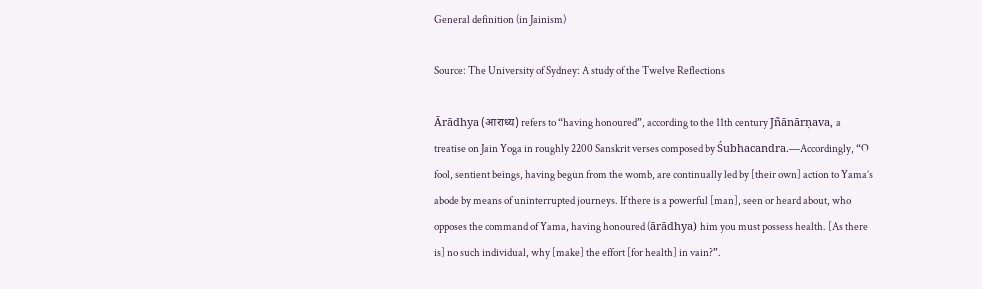General definition (in Jainism)

Source: The University of Sydney: A study of the Twelve Reflections

Ārādhya (आराध्य) refers to “having honoured”, according to the 11th century Jñānārṇava, a treatise on Jain Yoga in roughly 2200 Sanskrit verses composed by Śubhacandra.—Accordingly, “O fool, sentient beings, having begun from the womb, are continually led by [their own] action to Yama’s abode by means of uninterrupted journeys. If there is a powerful [man], seen or heard about, who opposes the command of Yama, having honoured (ārādhya) him you must possess health. [As there is] no such individual, why [make] the effort [for health] in vain?”.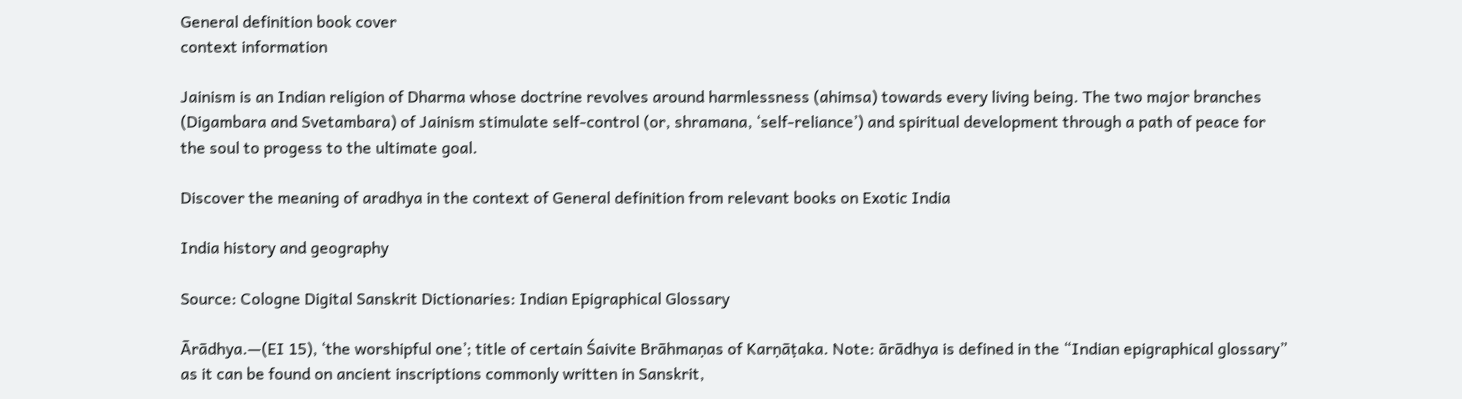General definition book cover
context information

Jainism is an Indian religion of Dharma whose doctrine revolves around harmlessness (ahimsa) towards every living being. The two major branches (Digambara and Svetambara) of Jainism stimulate self-control (or, shramana, ‘self-reliance’) and spiritual development through a path of peace for the soul to progess to the ultimate goal.

Discover the meaning of aradhya in the context of General definition from relevant books on Exotic India

India history and geography

Source: Cologne Digital Sanskrit Dictionaries: Indian Epigraphical Glossary

Ārādhya.—(EI 15), ‘the worshipful one’; title of certain Śaivite Brāhmaṇas of Karṇāṭaka. Note: ārādhya is defined in the “Indian epigraphical glossary” as it can be found on ancient inscriptions commonly written in Sanskrit,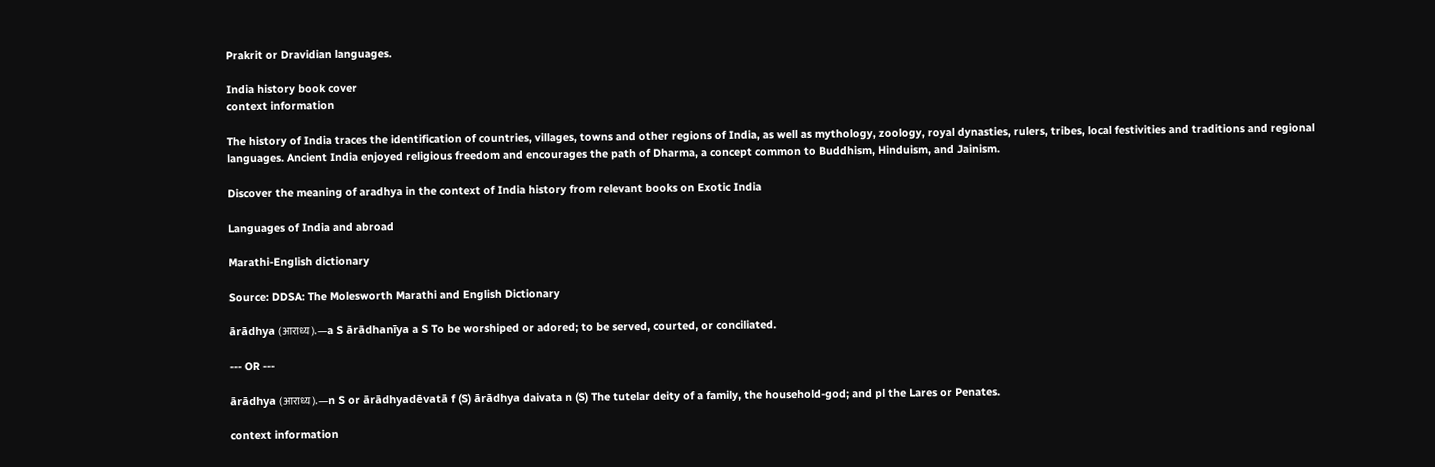Prakrit or Dravidian languages.

India history book cover
context information

The history of India traces the identification of countries, villages, towns and other regions of India, as well as mythology, zoology, royal dynasties, rulers, tribes, local festivities and traditions and regional languages. Ancient India enjoyed religious freedom and encourages the path of Dharma, a concept common to Buddhism, Hinduism, and Jainism.

Discover the meaning of aradhya in the context of India history from relevant books on Exotic India

Languages of India and abroad

Marathi-English dictionary

Source: DDSA: The Molesworth Marathi and English Dictionary

ārādhya (आराध्य).—a S ārādhanīya a S To be worshiped or adored; to be served, courted, or conciliated.

--- OR ---

ārādhya (आराध्य).—n S or ārādhyadēvatā f (S) ārādhya daivata n (S) The tutelar deity of a family, the household-god; and pl the Lares or Penates.

context information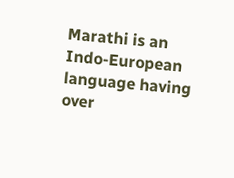Marathi is an Indo-European language having over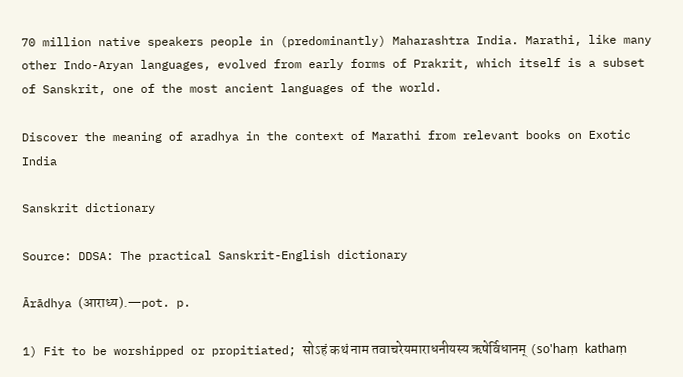70 million native speakers people in (predominantly) Maharashtra India. Marathi, like many other Indo-Aryan languages, evolved from early forms of Prakrit, which itself is a subset of Sanskrit, one of the most ancient languages of the world.

Discover the meaning of aradhya in the context of Marathi from relevant books on Exotic India

Sanskrit dictionary

Source: DDSA: The practical Sanskrit-English dictionary

Ārādhya (आराध्य).—pot. p.

1) Fit to be worshipped or propitiated; सोऽहं कथं नाम तवाचरेयमाराधनीयस्य ऋषेर्विधानम् (so'haṃ kathaṃ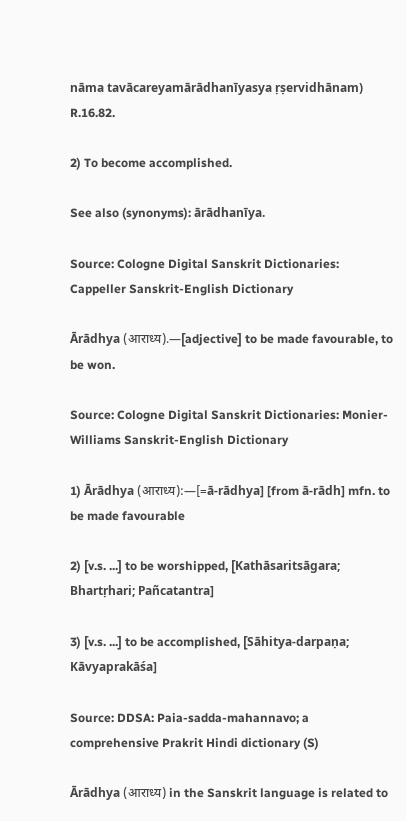nāma tavācareyamārādhanīyasya ṛṣervidhānam) R.16.82.

2) To become accomplished.

See also (synonyms): ārādhanīya.

Source: Cologne Digital Sanskrit Dictionaries: Cappeller Sanskrit-English Dictionary

Ārādhya (आराध्य).—[adjective] to be made favourable, to be won.

Source: Cologne Digital Sanskrit Dictionaries: Monier-Williams Sanskrit-English Dictionary

1) Ārādhya (आराध्य):—[=ā-rādhya] [from ā-rādh] mfn. to be made favourable

2) [v.s. ...] to be worshipped, [Kathāsaritsāgara; Bhartṛhari; Pañcatantra]

3) [v.s. ...] to be accomplished, [Sāhitya-darpaṇa; Kāvyaprakāśa]

Source: DDSA: Paia-sadda-mahannavo; a comprehensive Prakrit Hindi dictionary (S)

Ārādhya (आराध्य) in the Sanskrit language is related to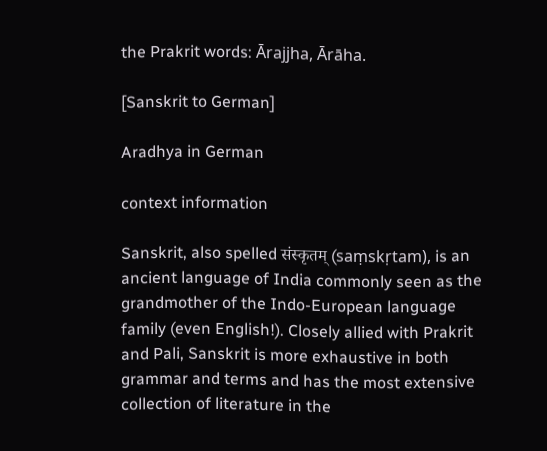the Prakrit words: Ārajjha, Ārāha.

[Sanskrit to German]

Aradhya in German

context information

Sanskrit, also spelled संस्कृतम् (saṃskṛtam), is an ancient language of India commonly seen as the grandmother of the Indo-European language family (even English!). Closely allied with Prakrit and Pali, Sanskrit is more exhaustive in both grammar and terms and has the most extensive collection of literature in the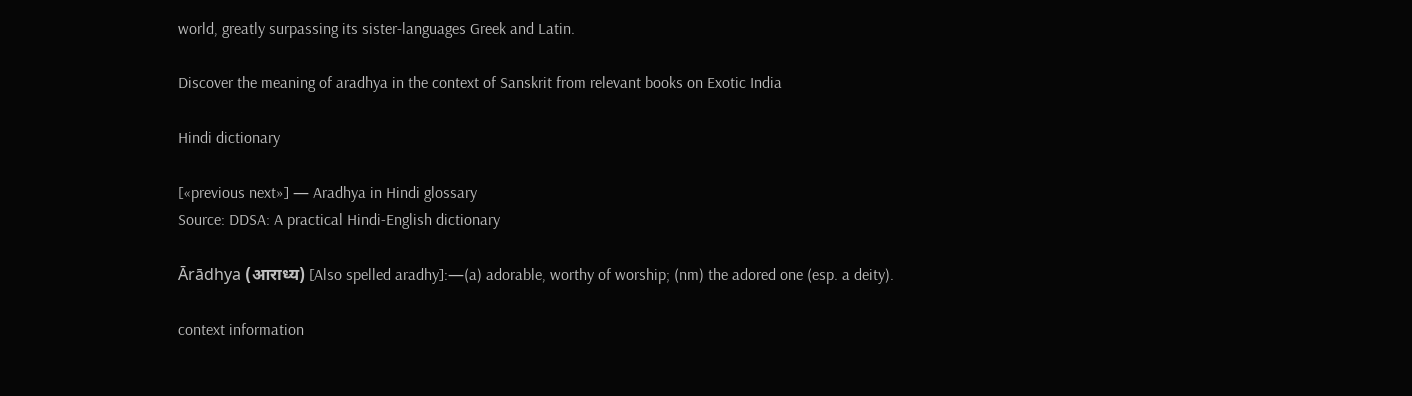world, greatly surpassing its sister-languages Greek and Latin.

Discover the meaning of aradhya in the context of Sanskrit from relevant books on Exotic India

Hindi dictionary

[«previous next»] — Aradhya in Hindi glossary
Source: DDSA: A practical Hindi-English dictionary

Ārādhya (आराध्य) [Also spelled aradhy]:—(a) adorable, worthy of worship; (nm) the adored one (esp. a deity).

context information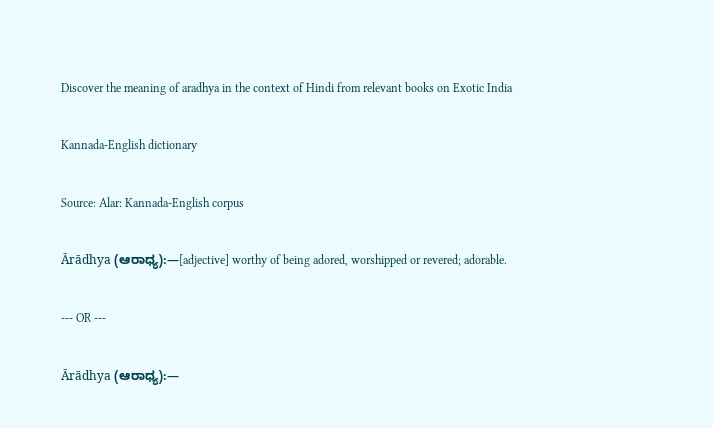Discover the meaning of aradhya in the context of Hindi from relevant books on Exotic India

Kannada-English dictionary

Source: Alar: Kannada-English corpus

Ārādhya (ಆರಾಧ್ಯ):—[adjective] worthy of being adored, worshipped or revered; adorable.

--- OR ---

Ārādhya (ಆರಾಧ್ಯ):—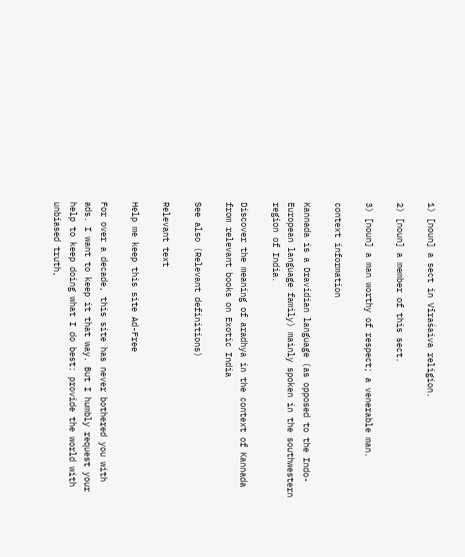1) [noun] a sect in Vīraśaiva religion.

2) [noun] a member of this sect.

3) [noun] a man worthy of respect; a venerable man.

context information

Kannada is a Dravidian language (as opposed to the Indo-European language family) mainly spoken in the southwestern region of India.

Discover the meaning of aradhya in the context of Kannada from relevant books on Exotic India

See also (Relevant definitions)

Relevant text

Help me keep this site Ad-Free

For over a decade, this site has never bothered you with ads. I want to keep it that way. But I humbly request your help to keep doing what I do best: provide the world with unbiased truth,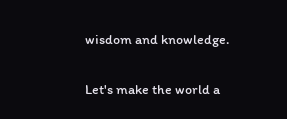wisdom and knowledge.

Let's make the world a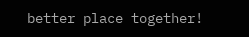better place together!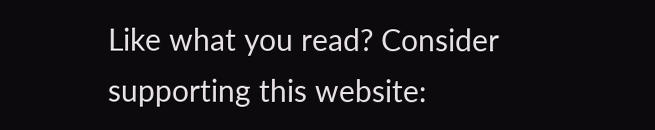Like what you read? Consider supporting this website: